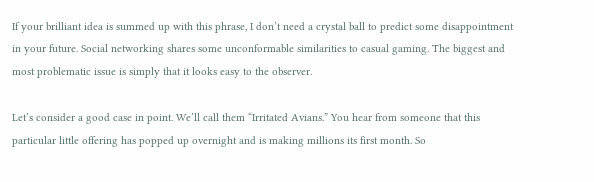If your brilliant idea is summed up with this phrase, I don’t need a crystal ball to predict some disappointment in your future. Social networking shares some unconformable similarities to casual gaming. The biggest and most problematic issue is simply that it looks easy to the observer.

Let’s consider a good case in point. We’ll call them “Irritated Avians.” You hear from someone that this particular little offering has popped up overnight and is making millions its first month. So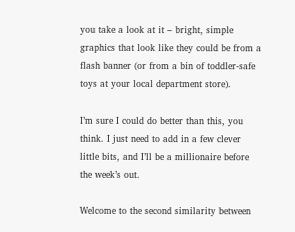you take a look at it – bright, simple graphics that look like they could be from a flash banner (or from a bin of toddler-safe toys at your local department store).

I’m sure I could do better than this, you think. I just need to add in a few clever little bits, and I’ll be a millionaire before the week’s out.

Welcome to the second similarity between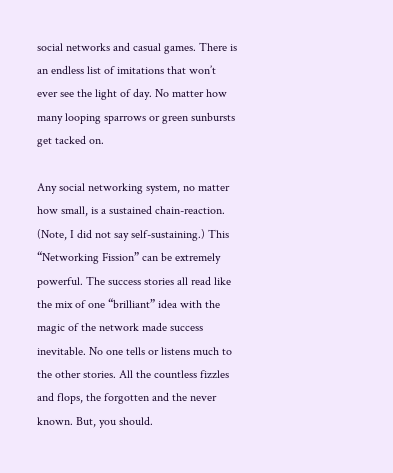social networks and casual games. There is an endless list of imitations that won’t ever see the light of day. No matter how many looping sparrows or green sunbursts get tacked on.

Any social networking system, no matter how small, is a sustained chain-reaction. (Note, I did not say self-sustaining.) This “Networking Fission” can be extremely powerful. The success stories all read like the mix of one “brilliant” idea with the magic of the network made success inevitable. No one tells or listens much to the other stories. All the countless fizzles and flops, the forgotten and the never known. But, you should.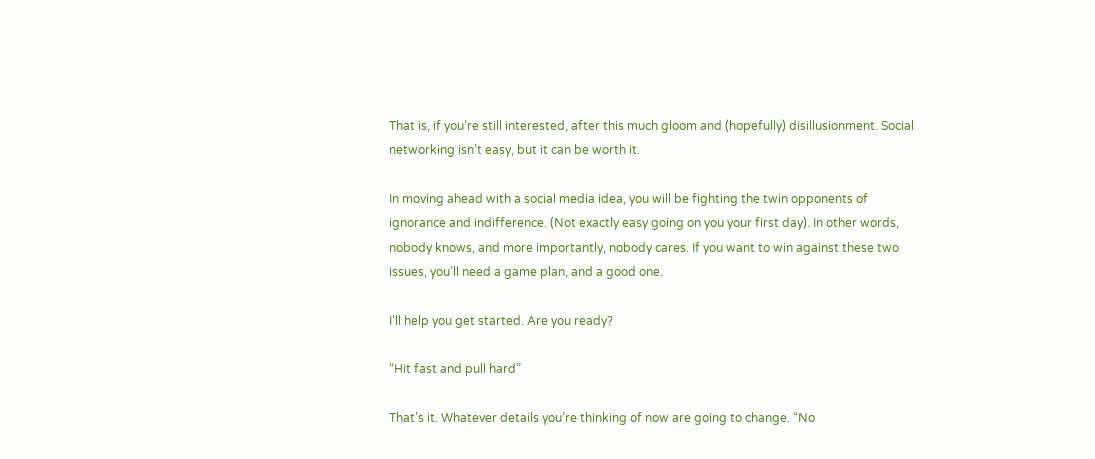That is, if you’re still interested, after this much gloom and (hopefully) disillusionment. Social networking isn’t easy, but it can be worth it.

In moving ahead with a social media idea, you will be fighting the twin opponents of ignorance and indifference. (Not exactly easy going on you your first day). In other words, nobody knows, and more importantly, nobody cares. If you want to win against these two issues, you’ll need a game plan, and a good one.

I’ll help you get started. Are you ready?

“Hit fast and pull hard”

That’s it. Whatever details you’re thinking of now are going to change. “No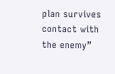plan survives contact with the enemy”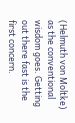(Helmuth von Moltke) as the conventional wisdom goes. Getting out there fast is the first concern.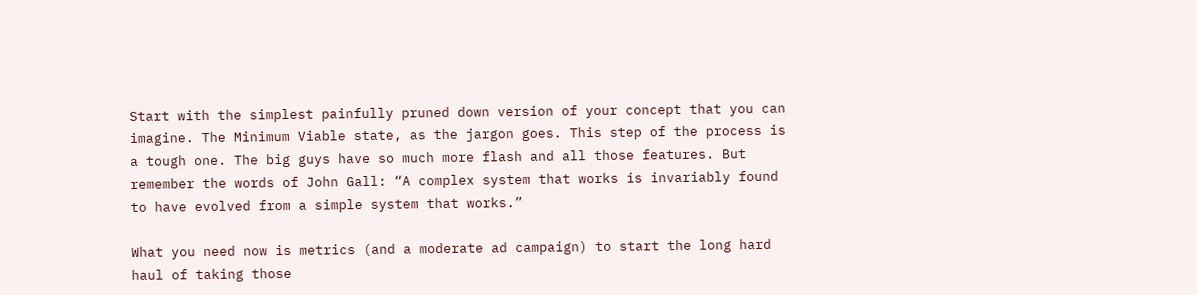Start with the simplest painfully pruned down version of your concept that you can imagine. The Minimum Viable state, as the jargon goes. This step of the process is a tough one. The big guys have so much more flash and all those features. But remember the words of John Gall: “A complex system that works is invariably found to have evolved from a simple system that works.”

What you need now is metrics (and a moderate ad campaign) to start the long hard haul of taking those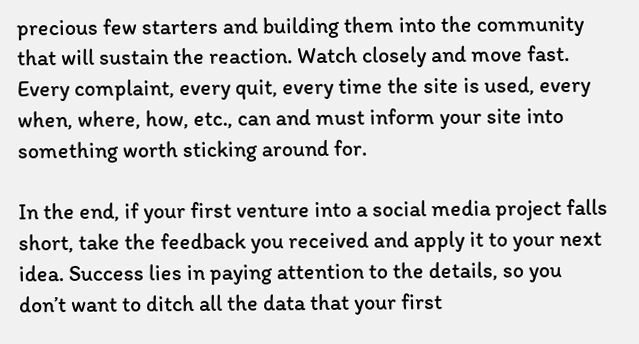precious few starters and building them into the community that will sustain the reaction. Watch closely and move fast. Every complaint, every quit, every time the site is used, every when, where, how, etc., can and must inform your site into something worth sticking around for.

In the end, if your first venture into a social media project falls short, take the feedback you received and apply it to your next idea. Success lies in paying attention to the details, so you don’t want to ditch all the data that your first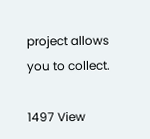project allows you to collect.

1497 View